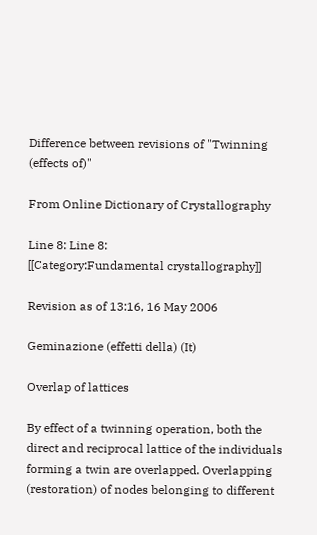Difference between revisions of "Twinning (effects of)"

From Online Dictionary of Crystallography

Line 8: Line 8:
[[Category:Fundamental crystallography]]

Revision as of 13:16, 16 May 2006

Geminazione (effetti della) (It)

Overlap of lattices

By effect of a twinning operation, both the direct and reciprocal lattice of the individuals forming a twin are overlapped. Overlapping (restoration) of nodes belonging to different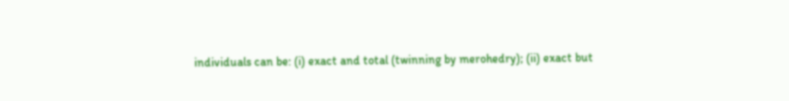individuals can be: (i) exact and total (twinning by merohedry); (ii) exact but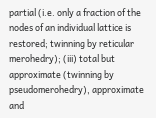partial (i.e. only a fraction of the nodes of an individual lattice is restored; twinning by reticular merohedry); (iii) total but approximate (twinning by pseudomerohedry), approximate and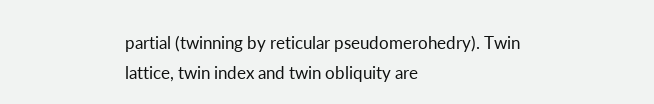partial (twinning by reticular pseudomerohedry). Twin lattice, twin index and twin obliquity are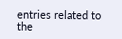entries related to the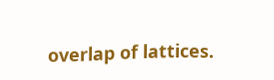overlap of lattices.